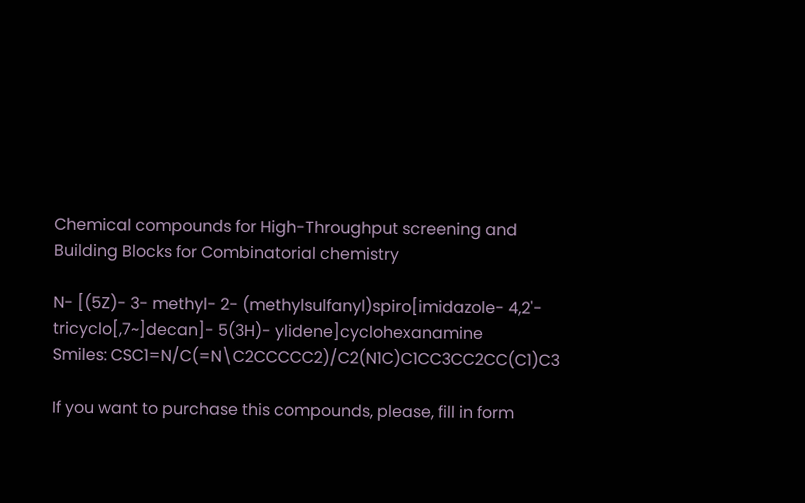Chemical compounds for High-Throughput screening and
Building Blocks for Combinatorial chemistry

N- [(5Z)- 3- methyl- 2- (methylsulfanyl)spiro[imidazole- 4,2'- tricyclo[,7~]decan]- 5(3H)- ylidene]cyclohexanamine
Smiles: CSC1=N/C(=N\C2CCCCC2)/C2(N1C)C1CC3CC2CC(C1)C3

If you want to purchase this compounds, please, fill in form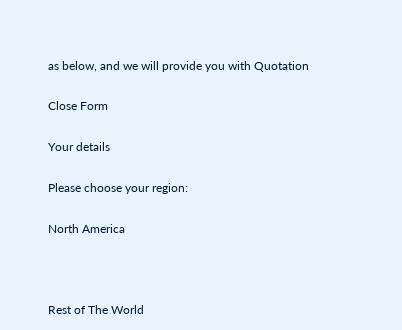as below, and we will provide you with Quotation

Close Form

Your details

Please choose your region:

North America



Rest of The World